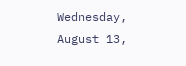Wednesday, August 13,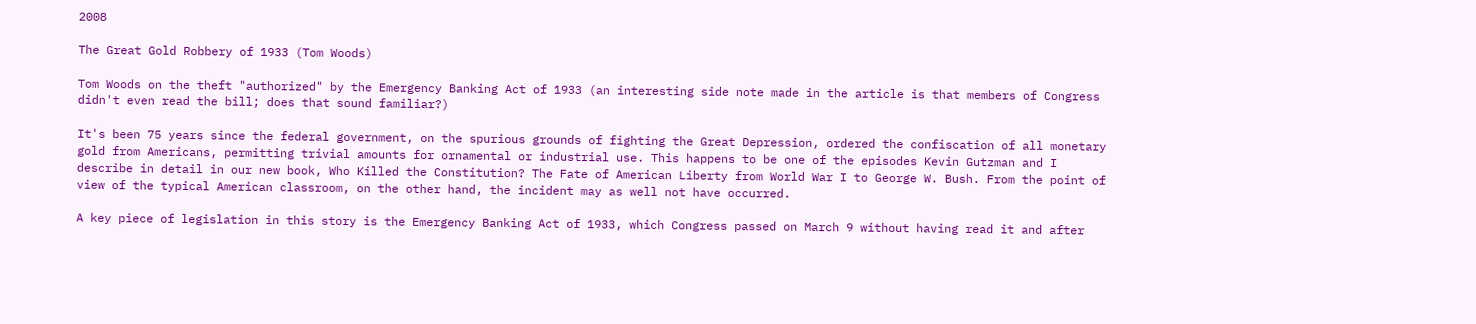2008

The Great Gold Robbery of 1933 (Tom Woods)

Tom Woods on the theft "authorized" by the Emergency Banking Act of 1933 (an interesting side note made in the article is that members of Congress didn't even read the bill; does that sound familiar?)

It's been 75 years since the federal government, on the spurious grounds of fighting the Great Depression, ordered the confiscation of all monetary gold from Americans, permitting trivial amounts for ornamental or industrial use. This happens to be one of the episodes Kevin Gutzman and I describe in detail in our new book, Who Killed the Constitution? The Fate of American Liberty from World War I to George W. Bush. From the point of view of the typical American classroom, on the other hand, the incident may as well not have occurred.

A key piece of legislation in this story is the Emergency Banking Act of 1933, which Congress passed on March 9 without having read it and after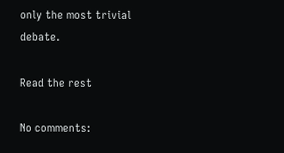only the most trivial debate.

Read the rest

No comments: